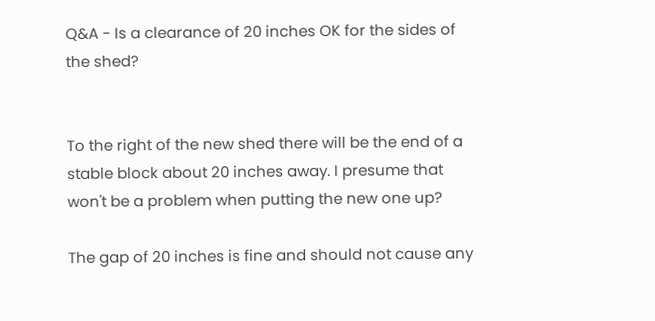Q&A - Is a clearance of 20 inches OK for the sides of the shed?


To the right of the new shed there will be the end of a stable block about 20 inches away. I presume that won't be a problem when putting the new one up?

The gap of 20 inches is fine and should not cause any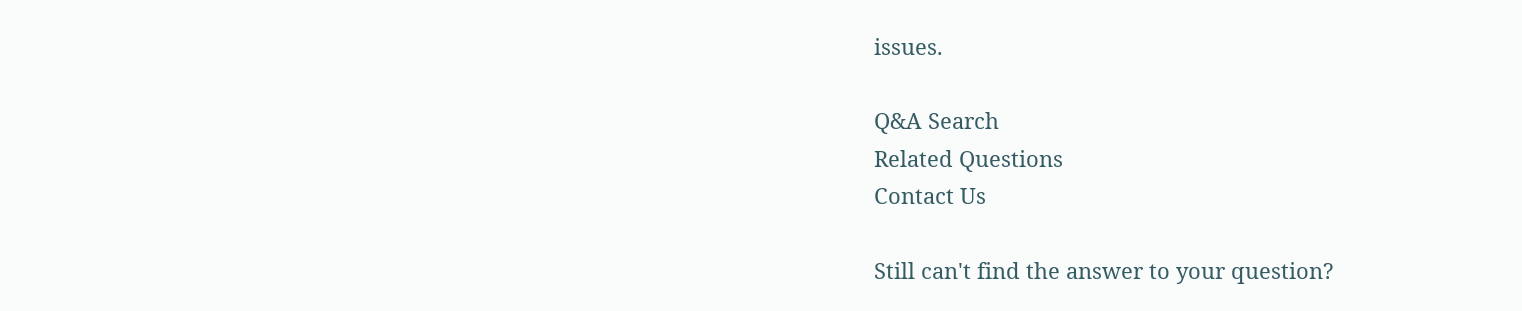issues.

Q&A Search
Related Questions
Contact Us

Still can't find the answer to your question?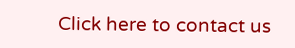Click here to contact us